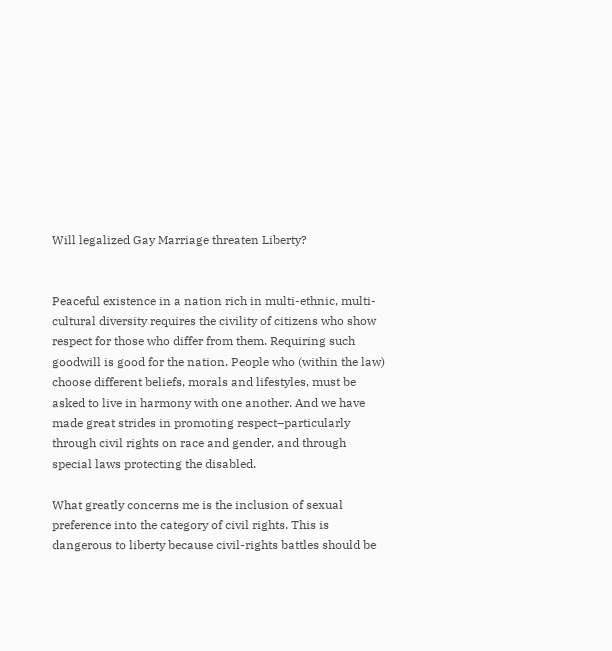Will legalized Gay Marriage threaten Liberty?


Peaceful existence in a nation rich in multi-ethnic, multi-cultural diversity requires the civility of citizens who show respect for those who differ from them. Requiring such goodwill is good for the nation. People who (within the law) choose different beliefs, morals and lifestyles, must be asked to live in harmony with one another. And we have made great strides in promoting respect–particularly through civil rights on race and gender, and through special laws protecting the disabled.

What greatly concerns me is the inclusion of sexual preference into the category of civil rights. This is dangerous to liberty because civil-rights battles should be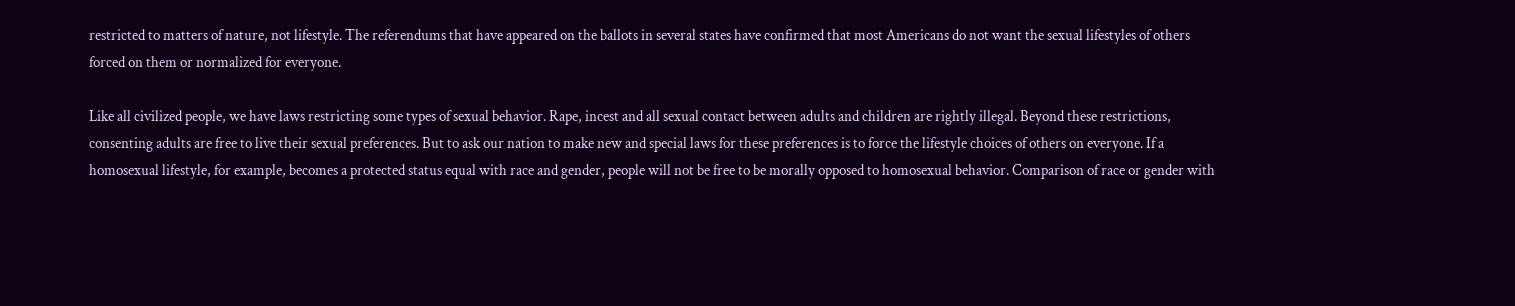restricted to matters of nature, not lifestyle. The referendums that have appeared on the ballots in several states have confirmed that most Americans do not want the sexual lifestyles of others forced on them or normalized for everyone.

Like all civilized people, we have laws restricting some types of sexual behavior. Rape, incest and all sexual contact between adults and children are rightly illegal. Beyond these restrictions, consenting adults are free to live their sexual preferences. But to ask our nation to make new and special laws for these preferences is to force the lifestyle choices of others on everyone. If a homosexual lifestyle, for example, becomes a protected status equal with race and gender, people will not be free to be morally opposed to homosexual behavior. Comparison of race or gender with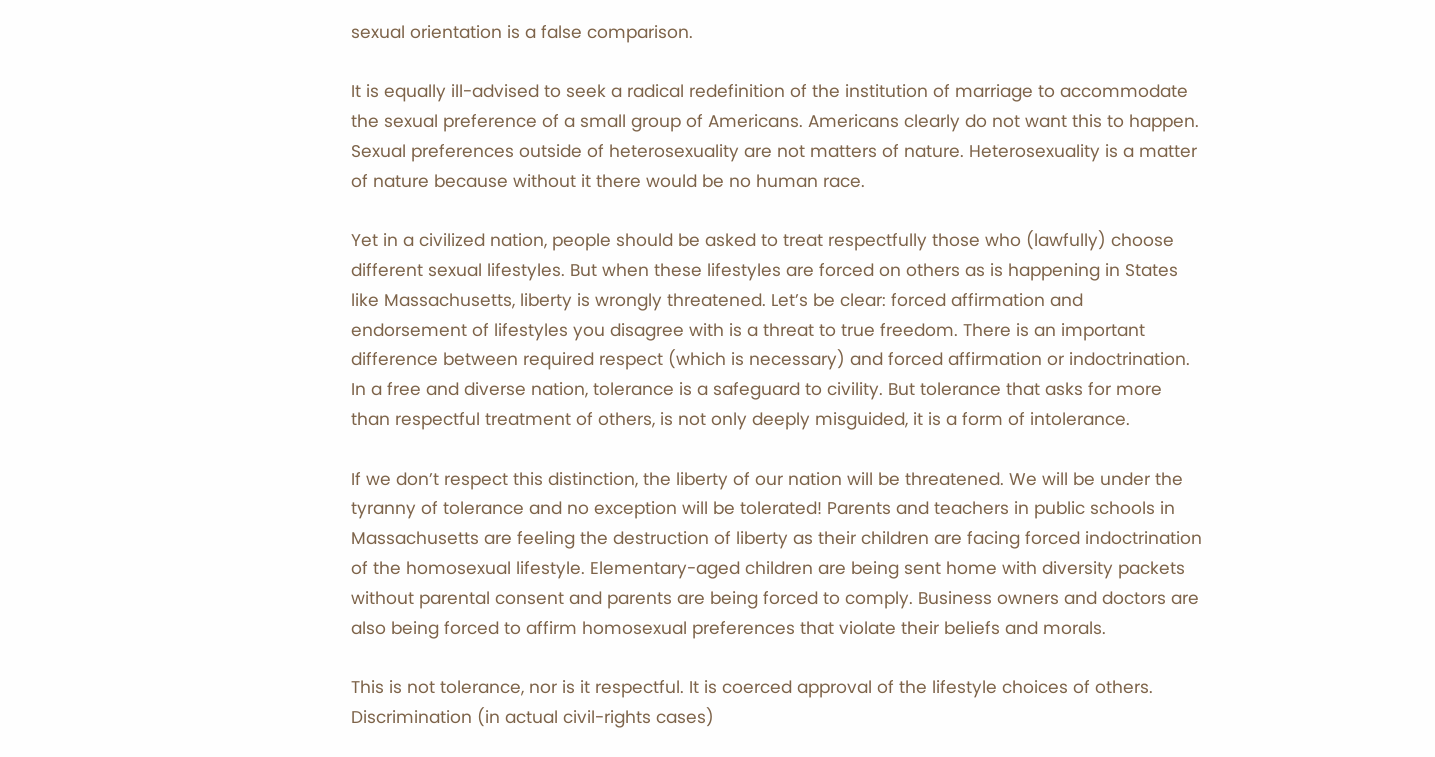sexual orientation is a false comparison.

It is equally ill-advised to seek a radical redefinition of the institution of marriage to accommodate the sexual preference of a small group of Americans. Americans clearly do not want this to happen. Sexual preferences outside of heterosexuality are not matters of nature. Heterosexuality is a matter of nature because without it there would be no human race.

Yet in a civilized nation, people should be asked to treat respectfully those who (lawfully) choose different sexual lifestyles. But when these lifestyles are forced on others as is happening in States like Massachusetts, liberty is wrongly threatened. Let’s be clear: forced affirmation and endorsement of lifestyles you disagree with is a threat to true freedom. There is an important difference between required respect (which is necessary) and forced affirmation or indoctrination. In a free and diverse nation, tolerance is a safeguard to civility. But tolerance that asks for more than respectful treatment of others, is not only deeply misguided, it is a form of intolerance.

If we don’t respect this distinction, the liberty of our nation will be threatened. We will be under the tyranny of tolerance and no exception will be tolerated! Parents and teachers in public schools in Massachusetts are feeling the destruction of liberty as their children are facing forced indoctrination of the homosexual lifestyle. Elementary-aged children are being sent home with diversity packets without parental consent and parents are being forced to comply. Business owners and doctors are also being forced to affirm homosexual preferences that violate their beliefs and morals.

This is not tolerance, nor is it respectful. It is coerced approval of the lifestyle choices of others. Discrimination (in actual civil-rights cases)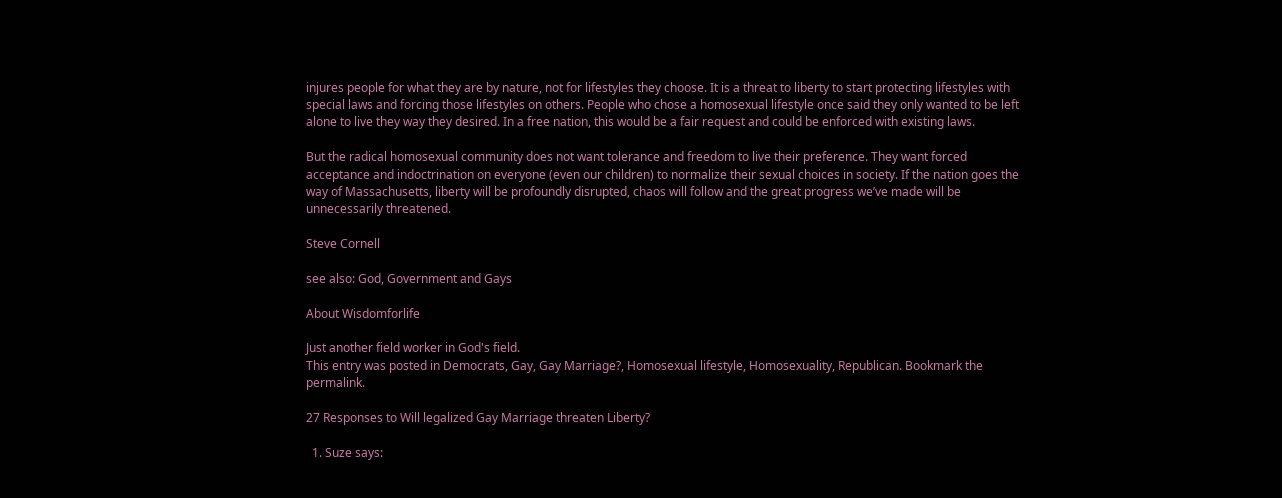injures people for what they are by nature, not for lifestyles they choose. It is a threat to liberty to start protecting lifestyles with special laws and forcing those lifestyles on others. People who chose a homosexual lifestyle once said they only wanted to be left alone to live they way they desired. In a free nation, this would be a fair request and could be enforced with existing laws.

But the radical homosexual community does not want tolerance and freedom to live their preference. They want forced acceptance and indoctrination on everyone (even our children) to normalize their sexual choices in society. If the nation goes the way of Massachusetts, liberty will be profoundly disrupted, chaos will follow and the great progress we’ve made will be unnecessarily threatened.

Steve Cornell

see also: God, Government and Gays

About Wisdomforlife

Just another field worker in God's field.
This entry was posted in Democrats, Gay, Gay Marriage?, Homosexual lifestyle, Homosexuality, Republican. Bookmark the permalink.

27 Responses to Will legalized Gay Marriage threaten Liberty?

  1. Suze says: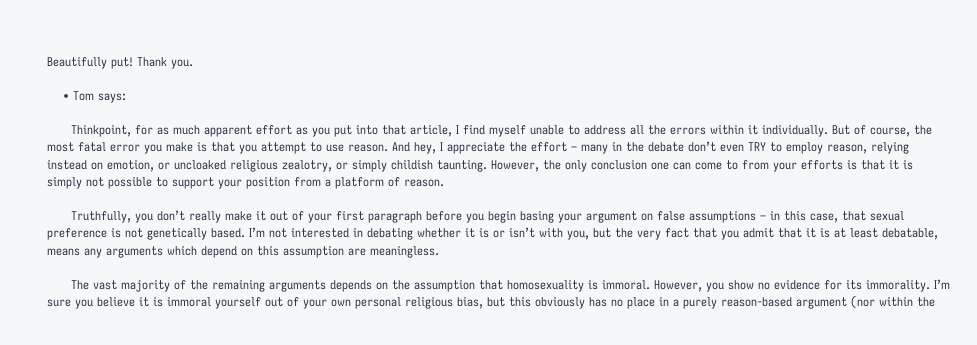Beautifully put! Thank you.

    • Tom says:

      Thinkpoint, for as much apparent effort as you put into that article, I find myself unable to address all the errors within it individually. But of course, the most fatal error you make is that you attempt to use reason. And hey, I appreciate the effort – many in the debate don’t even TRY to employ reason, relying instead on emotion, or uncloaked religious zealotry, or simply childish taunting. However, the only conclusion one can come to from your efforts is that it is simply not possible to support your position from a platform of reason.

      Truthfully, you don’t really make it out of your first paragraph before you begin basing your argument on false assumptions – in this case, that sexual preference is not genetically based. I’m not interested in debating whether it is or isn’t with you, but the very fact that you admit that it is at least debatable, means any arguments which depend on this assumption are meaningless.

      The vast majority of the remaining arguments depends on the assumption that homosexuality is immoral. However, you show no evidence for its immorality. I’m sure you believe it is immoral yourself out of your own personal religious bias, but this obviously has no place in a purely reason-based argument (nor within the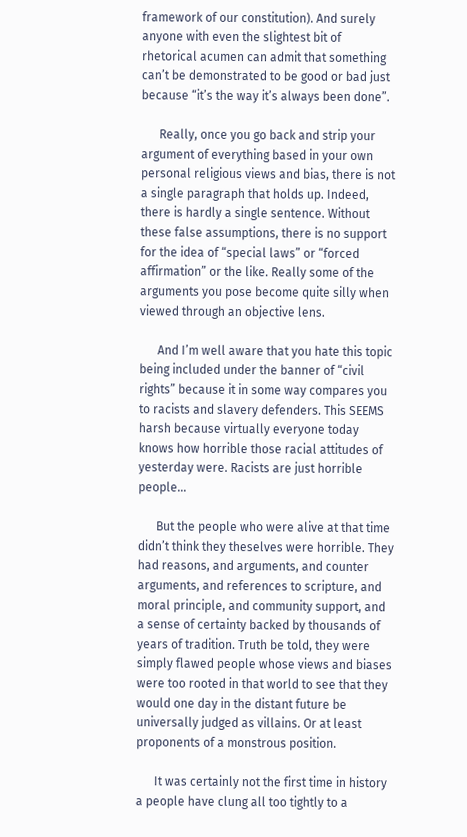framework of our constitution). And surely anyone with even the slightest bit of rhetorical acumen can admit that something can’t be demonstrated to be good or bad just because “it’s the way it’s always been done”.

      Really, once you go back and strip your argument of everything based in your own personal religious views and bias, there is not a single paragraph that holds up. Indeed, there is hardly a single sentence. Without these false assumptions, there is no support for the idea of “special laws” or “forced affirmation” or the like. Really some of the arguments you pose become quite silly when viewed through an objective lens.

      And I’m well aware that you hate this topic being included under the banner of “civil rights” because it in some way compares you to racists and slavery defenders. This SEEMS harsh because virtually everyone today knows how horrible those racial attitudes of yesterday were. Racists are just horrible people…

      But the people who were alive at that time didn’t think they theselves were horrible. They had reasons, and arguments, and counter arguments, and references to scripture, and moral principle, and community support, and a sense of certainty backed by thousands of years of tradition. Truth be told, they were simply flawed people whose views and biases were too rooted in that world to see that they would one day in the distant future be universally judged as villains. Or at least proponents of a monstrous position.

      It was certainly not the first time in history a people have clung all too tightly to a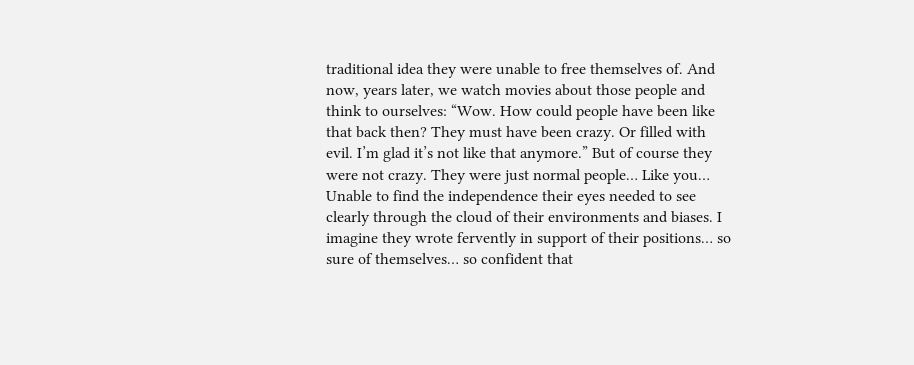traditional idea they were unable to free themselves of. And now, years later, we watch movies about those people and think to ourselves: “Wow. How could people have been like that back then? They must have been crazy. Or filled with evil. I’m glad it’s not like that anymore.” But of course they were not crazy. They were just normal people… Like you… Unable to find the independence their eyes needed to see clearly through the cloud of their environments and biases. I imagine they wrote fervently in support of their positions… so sure of themselves… so confident that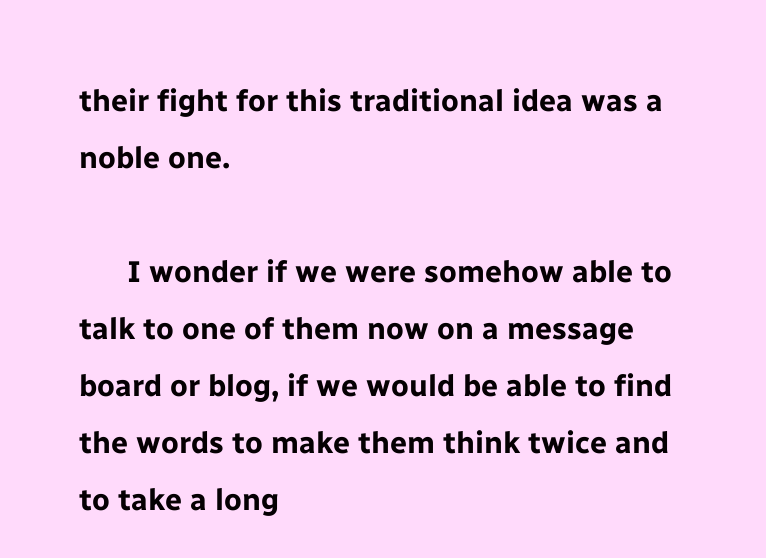their fight for this traditional idea was a noble one.

      I wonder if we were somehow able to talk to one of them now on a message board or blog, if we would be able to find the words to make them think twice and to take a long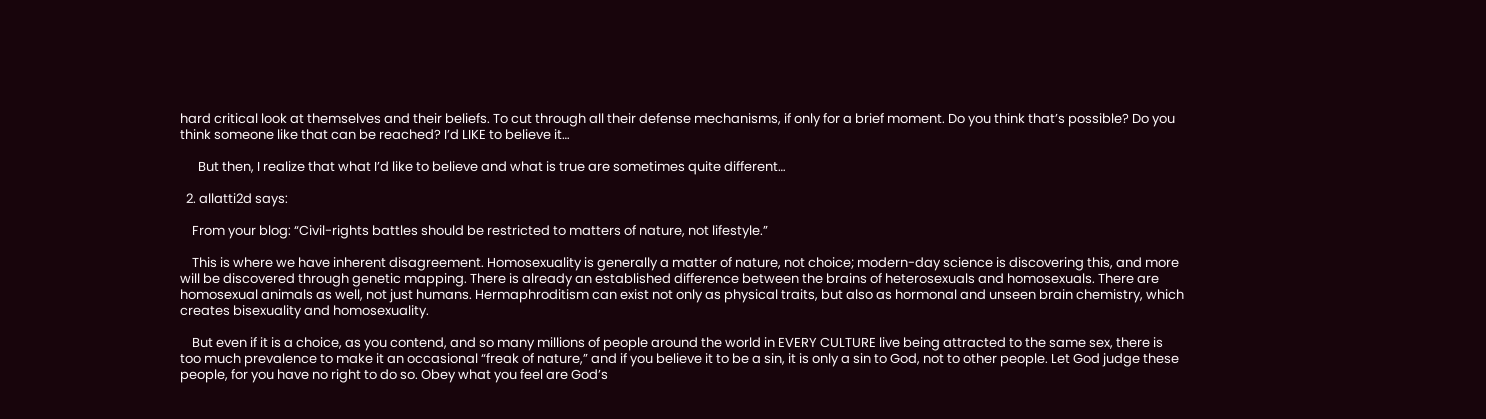hard critical look at themselves and their beliefs. To cut through all their defense mechanisms, if only for a brief moment. Do you think that’s possible? Do you think someone like that can be reached? I’d LIKE to believe it…

      But then, I realize that what I’d like to believe and what is true are sometimes quite different…

  2. allatti2d says:

    From your blog: “Civil-rights battles should be restricted to matters of nature, not lifestyle.”

    This is where we have inherent disagreement. Homosexuality is generally a matter of nature, not choice; modern-day science is discovering this, and more will be discovered through genetic mapping. There is already an established difference between the brains of heterosexuals and homosexuals. There are homosexual animals as well, not just humans. Hermaphroditism can exist not only as physical traits, but also as hormonal and unseen brain chemistry, which creates bisexuality and homosexuality.

    But even if it is a choice, as you contend, and so many millions of people around the world in EVERY CULTURE live being attracted to the same sex, there is too much prevalence to make it an occasional “freak of nature,” and if you believe it to be a sin, it is only a sin to God, not to other people. Let God judge these people, for you have no right to do so. Obey what you feel are God’s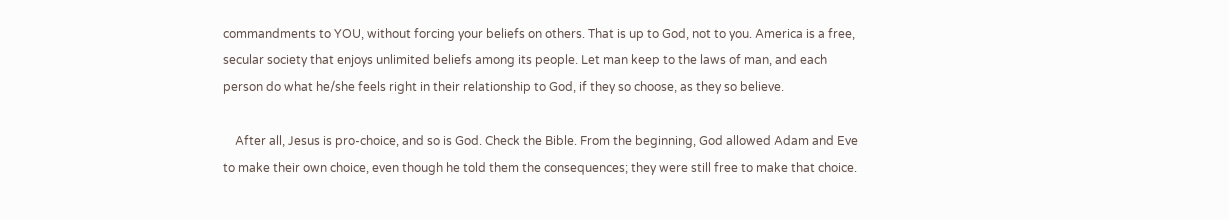commandments to YOU, without forcing your beliefs on others. That is up to God, not to you. America is a free, secular society that enjoys unlimited beliefs among its people. Let man keep to the laws of man, and each person do what he/she feels right in their relationship to God, if they so choose, as they so believe.

    After all, Jesus is pro-choice, and so is God. Check the Bible. From the beginning, God allowed Adam and Eve to make their own choice, even though he told them the consequences; they were still free to make that choice.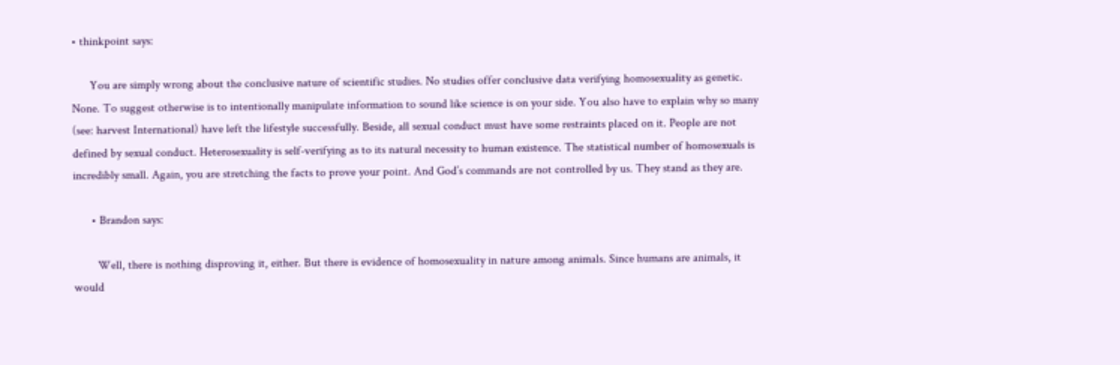• thinkpoint says:

      You are simply wrong about the conclusive nature of scientific studies. No studies offer conclusive data verifying homosexuality as genetic. None. To suggest otherwise is to intentionally manipulate information to sound like science is on your side. You also have to explain why so many (see: harvest International) have left the lifestyle successfully. Beside, all sexual conduct must have some restraints placed on it. People are not defined by sexual conduct. Heterosexuality is self-verifying as to its natural necessity to human existence. The statistical number of homosexuals is incredibly small. Again, you are stretching the facts to prove your point. And God’s commands are not controlled by us. They stand as they are.

      • Brandon says:

        Well, there is nothing disproving it, either. But there is evidence of homosexuality in nature among animals. Since humans are animals, it would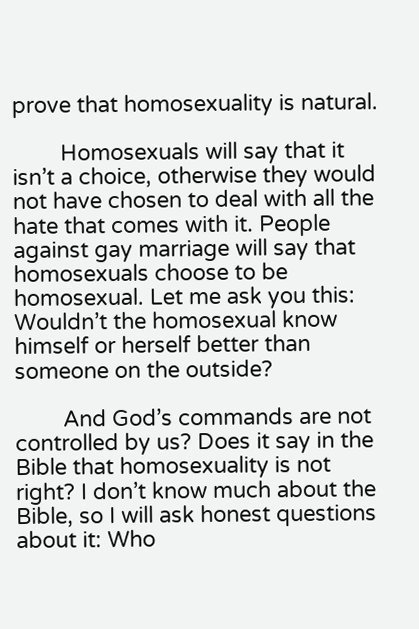prove that homosexuality is natural.

        Homosexuals will say that it isn’t a choice, otherwise they would not have chosen to deal with all the hate that comes with it. People against gay marriage will say that homosexuals choose to be homosexual. Let me ask you this: Wouldn’t the homosexual know himself or herself better than someone on the outside?

        And God’s commands are not controlled by us? Does it say in the Bible that homosexuality is not right? I don’t know much about the Bible, so I will ask honest questions about it: Who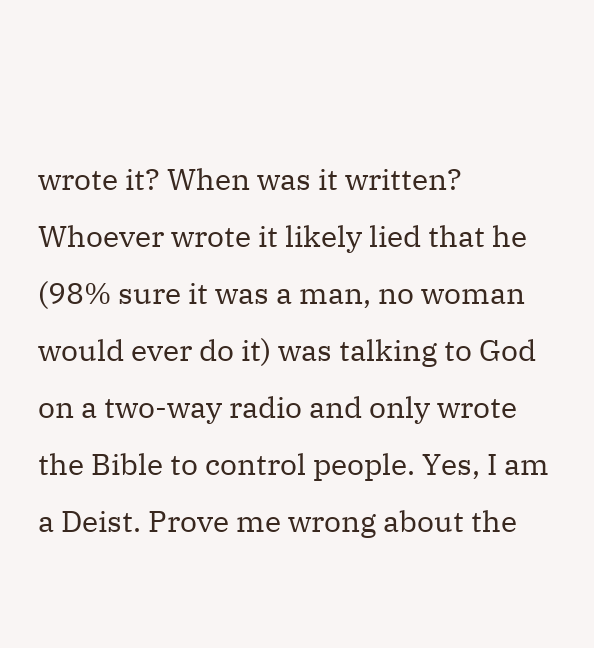wrote it? When was it written? Whoever wrote it likely lied that he (98% sure it was a man, no woman would ever do it) was talking to God on a two-way radio and only wrote the Bible to control people. Yes, I am a Deist. Prove me wrong about the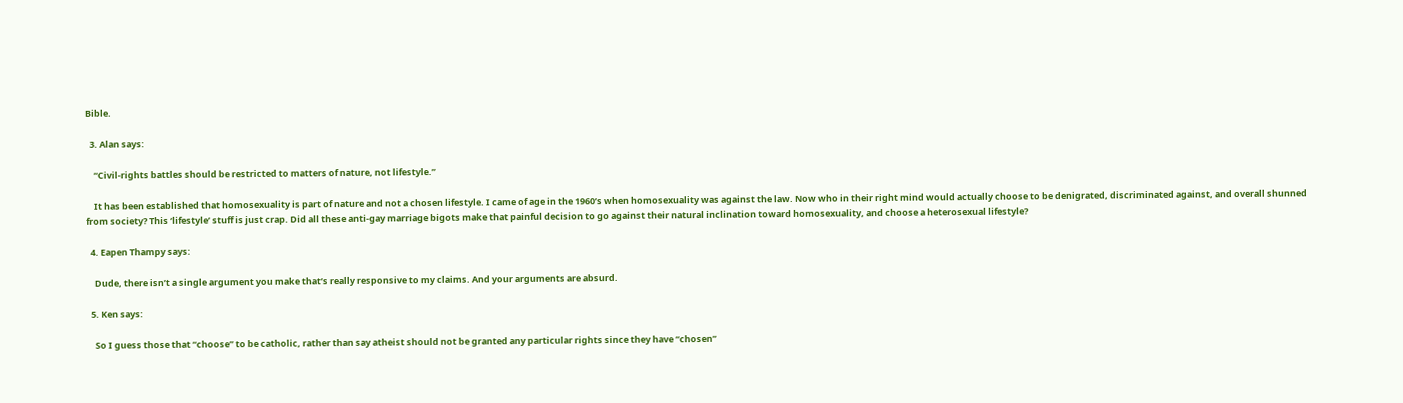Bible.

  3. Alan says:

    “Civil-rights battles should be restricted to matters of nature, not lifestyle.”

    It has been established that homosexuality is part of nature and not a chosen lifestyle. I came of age in the 1960’s when homosexuality was against the law. Now who in their right mind would actually choose to be denigrated, discriminated against, and overall shunned from society? This ‘lifestyle’ stuff is just crap. Did all these anti-gay marriage bigots make that painful decision to go against their natural inclination toward homosexuality, and choose a heterosexual lifestyle?

  4. Eapen Thampy says:

    Dude, there isn’t a single argument you make that’s really responsive to my claims. And your arguments are absurd.

  5. Ken says:

    So I guess those that “choose” to be catholic, rather than say atheist should not be granted any particular rights since they have “chosen”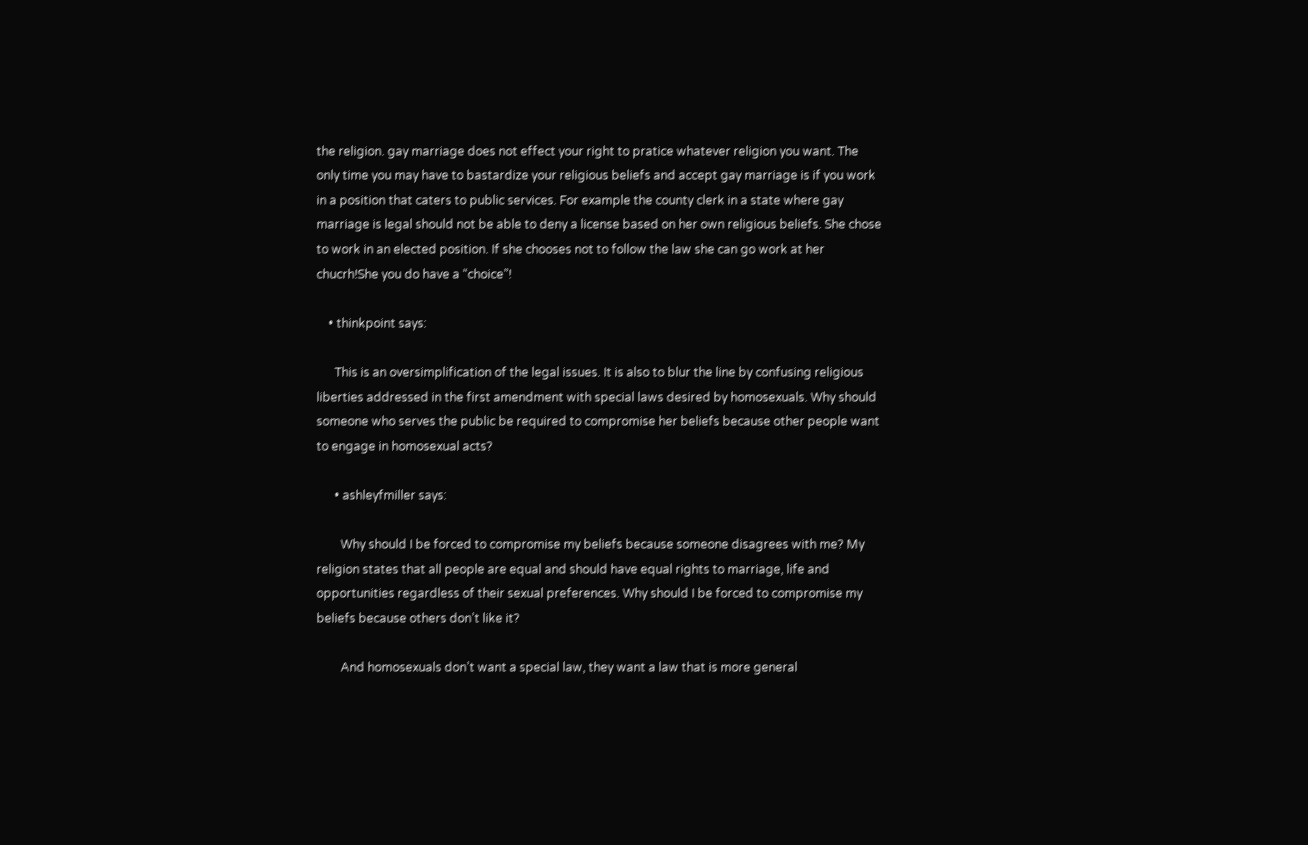the religion. gay marriage does not effect your right to pratice whatever religion you want. The only time you may have to bastardize your religious beliefs and accept gay marriage is if you work in a position that caters to public services. For example the county clerk in a state where gay marriage is legal should not be able to deny a license based on her own religious beliefs. She chose to work in an elected position. If she chooses not to follow the law she can go work at her chucrh!She you do have a “choice”!

    • thinkpoint says:

      This is an oversimplification of the legal issues. It is also to blur the line by confusing religious liberties addressed in the first amendment with special laws desired by homosexuals. Why should someone who serves the public be required to compromise her beliefs because other people want to engage in homosexual acts?

      • ashleyfmiller says:

        Why should I be forced to compromise my beliefs because someone disagrees with me? My religion states that all people are equal and should have equal rights to marriage, life and opportunities regardless of their sexual preferences. Why should I be forced to compromise my beliefs because others don’t like it?

        And homosexuals don’t want a special law, they want a law that is more general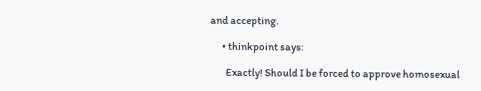and accepting.

      • thinkpoint says:

        Exactly! Should I be forced to approve homosexual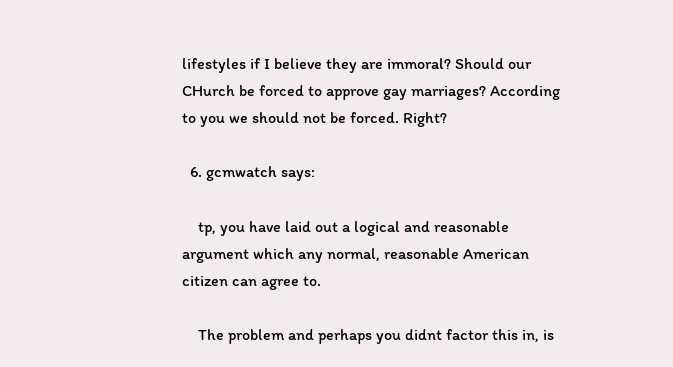lifestyles if I believe they are immoral? Should our CHurch be forced to approve gay marriages? According to you we should not be forced. Right?

  6. gcmwatch says:

    tp, you have laid out a logical and reasonable argument which any normal, reasonable American citizen can agree to.

    The problem and perhaps you didnt factor this in, is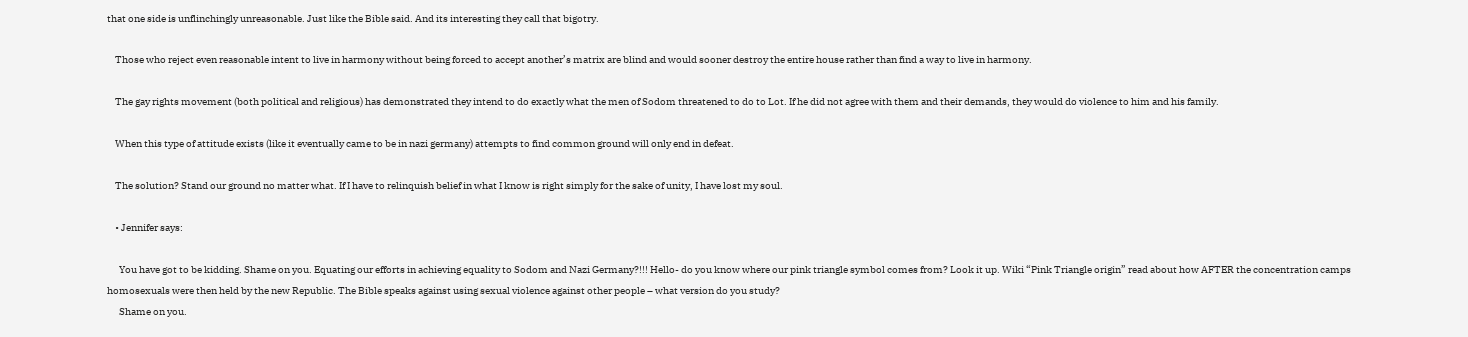that one side is unflinchingly unreasonable. Just like the Bible said. And its interesting they call that bigotry.

    Those who reject even reasonable intent to live in harmony without being forced to accept another’s matrix are blind and would sooner destroy the entire house rather than find a way to live in harmony.

    The gay rights movement (both political and religious) has demonstrated they intend to do exactly what the men of Sodom threatened to do to Lot. If he did not agree with them and their demands, they would do violence to him and his family.

    When this type of attitude exists (like it eventually came to be in nazi germany) attempts to find common ground will only end in defeat.

    The solution? Stand our ground no matter what. If I have to relinquish belief in what I know is right simply for the sake of unity, I have lost my soul.

    • Jennifer says:

      You have got to be kidding. Shame on you. Equating our efforts in achieving equality to Sodom and Nazi Germany?!!! Hello- do you know where our pink triangle symbol comes from? Look it up. Wiki “Pink Triangle origin” read about how AFTER the concentration camps homosexuals were then held by the new Republic. The Bible speaks against using sexual violence against other people – what version do you study?
      Shame on you.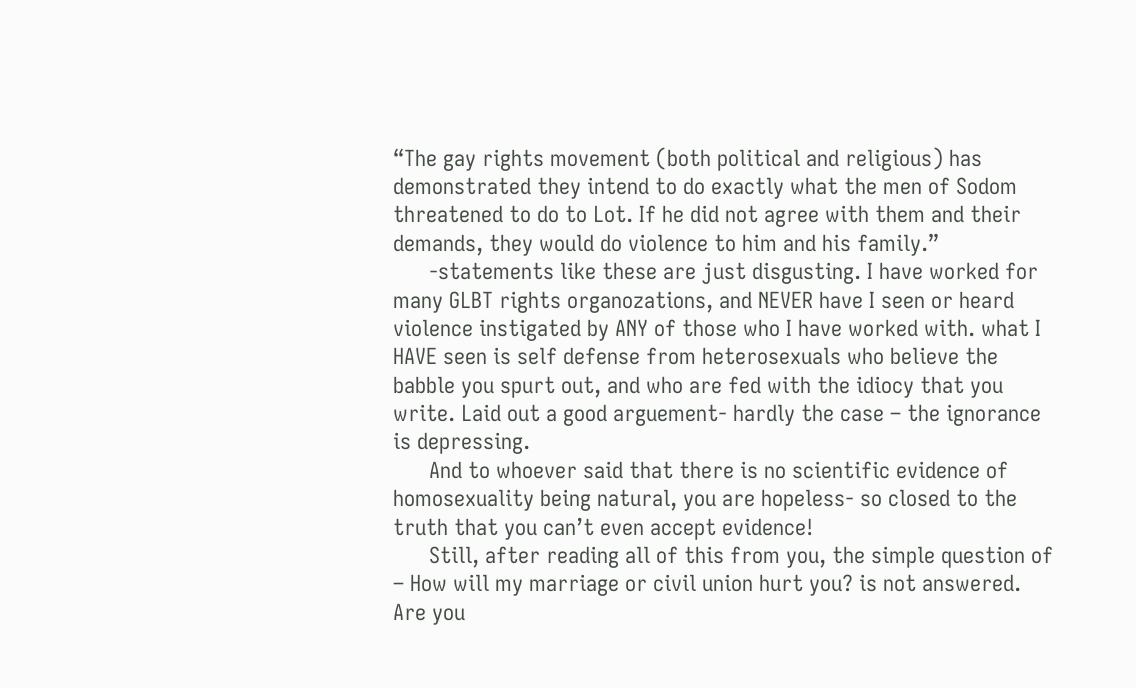“The gay rights movement (both political and religious) has demonstrated they intend to do exactly what the men of Sodom threatened to do to Lot. If he did not agree with them and their demands, they would do violence to him and his family.”
      -statements like these are just disgusting. I have worked for many GLBT rights organozations, and NEVER have I seen or heard violence instigated by ANY of those who I have worked with. what I HAVE seen is self defense from heterosexuals who believe the babble you spurt out, and who are fed with the idiocy that you write. Laid out a good arguement- hardly the case – the ignorance is depressing.
      And to whoever said that there is no scientific evidence of homosexuality being natural, you are hopeless- so closed to the truth that you can’t even accept evidence!
      Still, after reading all of this from you, the simple question of – How will my marriage or civil union hurt you? is not answered. Are you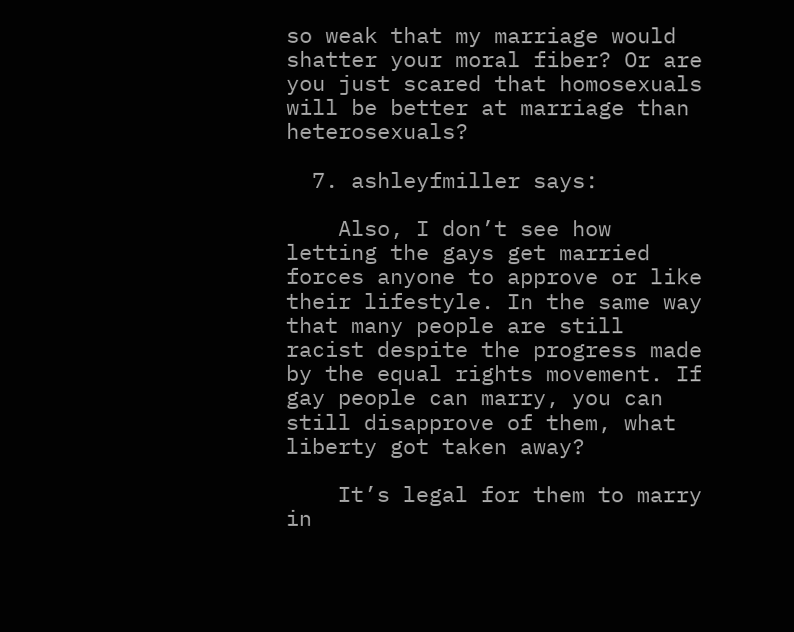so weak that my marriage would shatter your moral fiber? Or are you just scared that homosexuals will be better at marriage than heterosexuals?

  7. ashleyfmiller says:

    Also, I don’t see how letting the gays get married forces anyone to approve or like their lifestyle. In the same way that many people are still racist despite the progress made by the equal rights movement. If gay people can marry, you can still disapprove of them, what liberty got taken away?

    It’s legal for them to marry in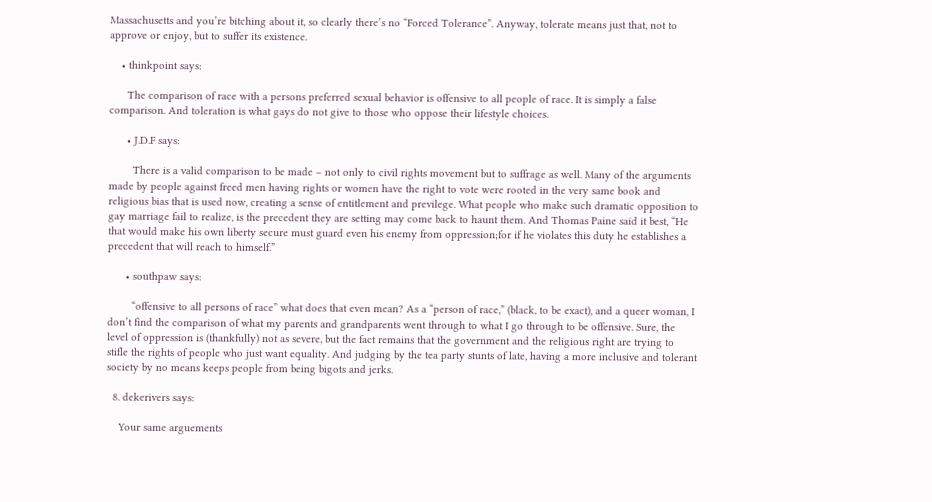Massachusetts and you’re bitching about it, so clearly there’s no “Forced Tolerance”. Anyway, tolerate means just that, not to approve or enjoy, but to suffer its existence.

    • thinkpoint says:

      The comparison of race with a persons preferred sexual behavior is offensive to all people of race. It is simply a false comparison. And toleration is what gays do not give to those who oppose their lifestyle choices.

      • J.D.F says:

        There is a valid comparison to be made – not only to civil rights movement but to suffrage as well. Many of the arguments made by people against freed men having rights or women have the right to vote were rooted in the very same book and religious bias that is used now, creating a sense of entitlement and previlege. What people who make such dramatic opposition to gay marriage fail to realize, is the precedent they are setting may come back to haunt them. And Thomas Paine said it best, “He that would make his own liberty secure must guard even his enemy from oppression;for if he violates this duty he establishes a precedent that will reach to himself.”

      • southpaw says:

        “offensive to all persons of race” what does that even mean? As a “person of race,” (black, to be exact), and a queer woman, I don’t find the comparison of what my parents and grandparents went through to what I go through to be offensive. Sure, the level of oppression is (thankfully) not as severe, but the fact remains that the government and the religious right are trying to stifle the rights of people who just want equality. And judging by the tea party stunts of late, having a more inclusive and tolerant society by no means keeps people from being bigots and jerks.

  8. dekerivers says:

    Your same arguements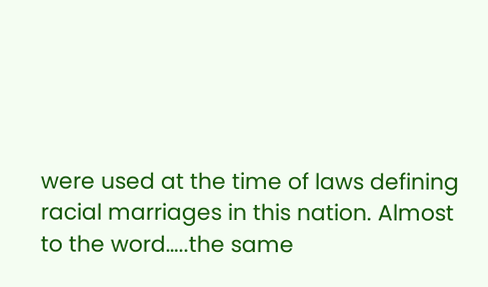were used at the time of laws defining racial marriages in this nation. Almost to the word…..the same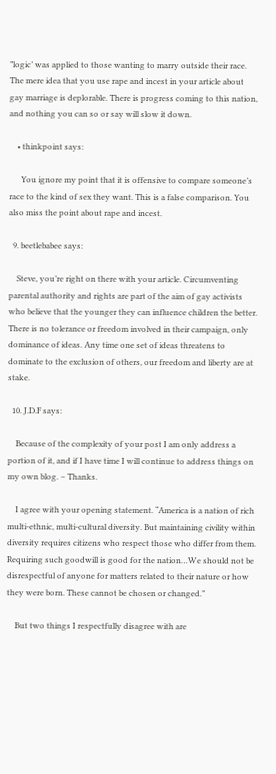”logic’ was applied to those wanting to marry outside their race. The mere idea that you use rape and incest in your article about gay marriage is deplorable. There is progress coming to this nation, and nothing you can so or say will slow it down.

    • thinkpoint says:

      You ignore my point that it is offensive to compare someone’s race to the kind of sex they want. This is a false comparison. You also miss the point about rape and incest.

  9. beetlebabee says:

    Steve, you’re right on there with your article. Circumventing parental authority and rights are part of the aim of gay activists who believe that the younger they can influence children the better. There is no tolerance or freedom involved in their campaign, only dominance of ideas. Any time one set of ideas threatens to dominate to the exclusion of others, our freedom and liberty are at stake.

  10. J.D.F says:

    Because of the complexity of your post I am only address a portion of it, and if I have time I will continue to address things on my own blog. – Thanks.

    I agree with your opening statement. “America is a nation of rich multi-ethnic, multi-cultural diversity. But maintaining civility within diversity requires citizens who respect those who differ from them. Requiring such goodwill is good for the nation…We should not be disrespectful of anyone for matters related to their nature or how they were born. These cannot be chosen or changed.”

    But two things I respectfully disagree with are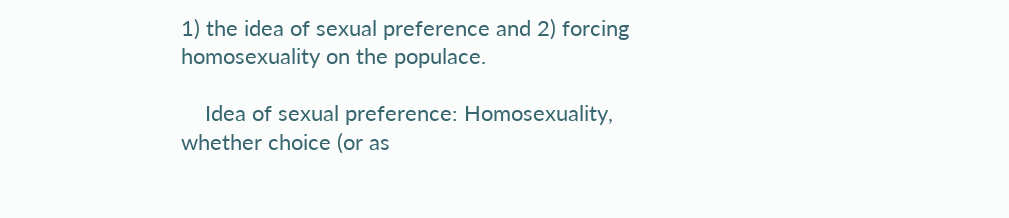1) the idea of sexual preference and 2) forcing homosexuality on the populace.

    Idea of sexual preference: Homosexuality, whether choice (or as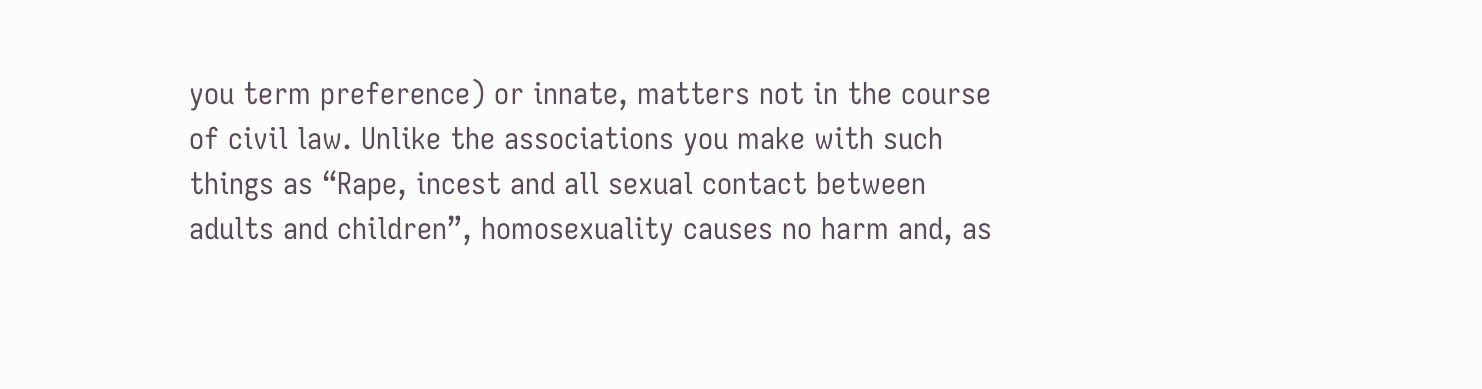you term preference) or innate, matters not in the course of civil law. Unlike the associations you make with such things as “Rape, incest and all sexual contact between adults and children”, homosexuality causes no harm and, as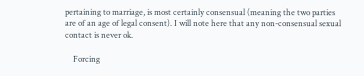pertaining to marriage, is most certainly consensual (meaning the two parties are of an age of legal consent). I will note here that any non-consensual sexual contact is never ok.

    Forcing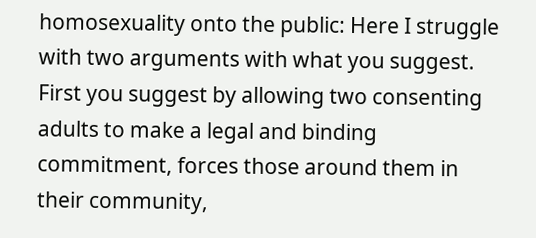homosexuality onto the public: Here I struggle with two arguments with what you suggest. First you suggest by allowing two consenting adults to make a legal and binding commitment, forces those around them in their community,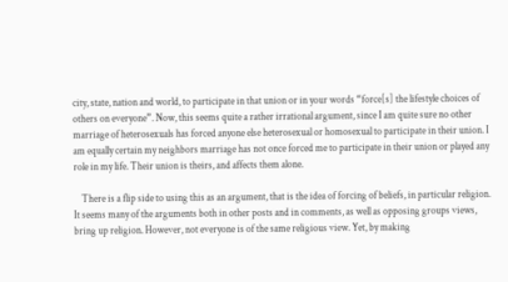city, state, nation and world, to participate in that union or in your words “force[s] the lifestyle choices of others on everyone”. Now, this seems quite a rather irrational argument, since I am quite sure no other marriage of heterosexuals has forced anyone else heterosexual or homosexual to participate in their union. I am equally certain my neighbors marriage has not once forced me to participate in their union or played any role in my life. Their union is theirs, and affects them alone.

    There is a flip side to using this as an argument, that is the idea of forcing of beliefs, in particular religion. It seems many of the arguments both in other posts and in comments, as well as opposing groups views, bring up religion. However, not everyone is of the same religious view. Yet, by making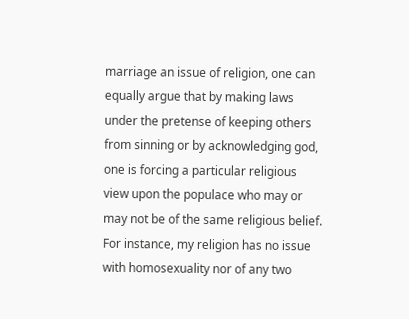marriage an issue of religion, one can equally argue that by making laws under the pretense of keeping others from sinning or by acknowledging god, one is forcing a particular religious view upon the populace who may or may not be of the same religious belief. For instance, my religion has no issue with homosexuality nor of any two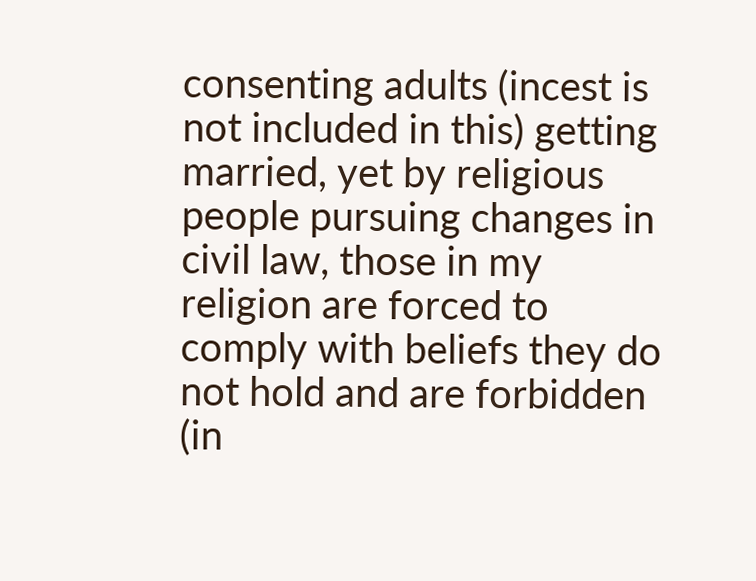consenting adults (incest is not included in this) getting married, yet by religious people pursuing changes in civil law, those in my religion are forced to comply with beliefs they do not hold and are forbidden (in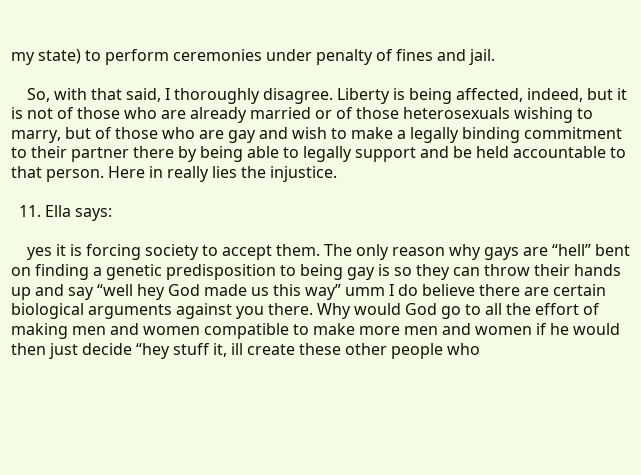my state) to perform ceremonies under penalty of fines and jail.

    So, with that said, I thoroughly disagree. Liberty is being affected, indeed, but it is not of those who are already married or of those heterosexuals wishing to marry, but of those who are gay and wish to make a legally binding commitment to their partner there by being able to legally support and be held accountable to that person. Here in really lies the injustice.

  11. Ella says:

    yes it is forcing society to accept them. The only reason why gays are “hell” bent on finding a genetic predisposition to being gay is so they can throw their hands up and say “well hey God made us this way” umm I do believe there are certain biological arguments against you there. Why would God go to all the effort of making men and women compatible to make more men and women if he would then just decide “hey stuff it, ill create these other people who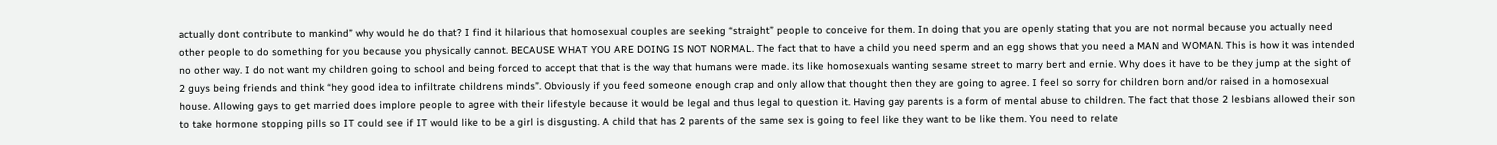actually dont contribute to mankind” why would he do that? I find it hilarious that homosexual couples are seeking “straight” people to conceive for them. In doing that you are openly stating that you are not normal because you actually need other people to do something for you because you physically cannot. BECAUSE WHAT YOU ARE DOING IS NOT NORMAL. The fact that to have a child you need sperm and an egg shows that you need a MAN and WOMAN. This is how it was intended no other way. I do not want my children going to school and being forced to accept that that is the way that humans were made. its like homosexuals wanting sesame street to marry bert and ernie. Why does it have to be they jump at the sight of 2 guys being friends and think “hey good idea to infiltrate childrens minds”. Obviously if you feed someone enough crap and only allow that thought then they are going to agree. I feel so sorry for children born and/or raised in a homosexual house. Allowing gays to get married does implore people to agree with their lifestyle because it would be legal and thus legal to question it. Having gay parents is a form of mental abuse to children. The fact that those 2 lesbians allowed their son to take hormone stopping pills so IT could see if IT would like to be a girl is disgusting. A child that has 2 parents of the same sex is going to feel like they want to be like them. You need to relate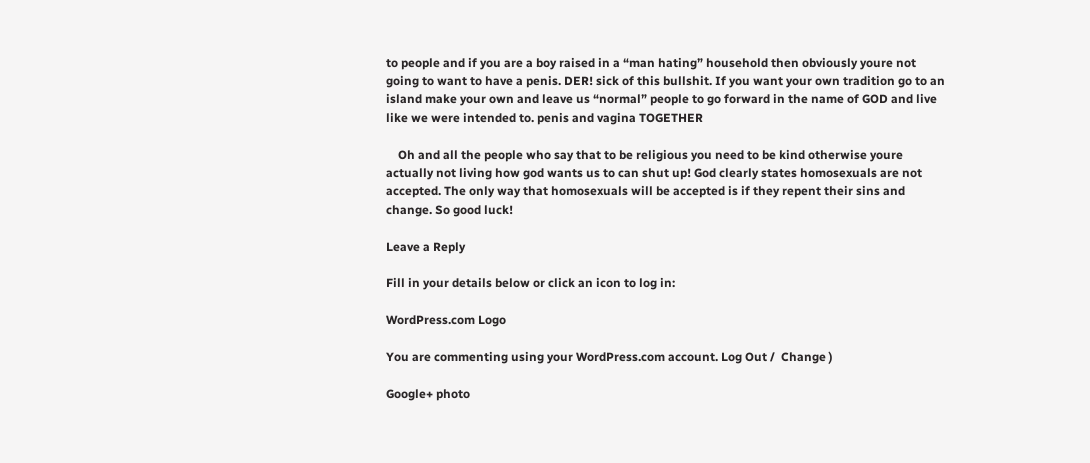to people and if you are a boy raised in a “man hating” household then obviously youre not going to want to have a penis. DER! sick of this bullshit. If you want your own tradition go to an island make your own and leave us “normal” people to go forward in the name of GOD and live like we were intended to. penis and vagina TOGETHER

    Oh and all the people who say that to be religious you need to be kind otherwise youre actually not living how god wants us to can shut up! God clearly states homosexuals are not accepted. The only way that homosexuals will be accepted is if they repent their sins and change. So good luck!

Leave a Reply

Fill in your details below or click an icon to log in:

WordPress.com Logo

You are commenting using your WordPress.com account. Log Out /  Change )

Google+ photo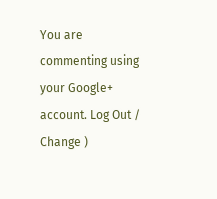You are commenting using your Google+ account. Log Out /  Change )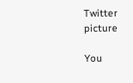Twitter picture

You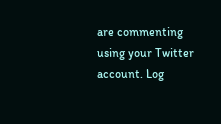are commenting using your Twitter account. Log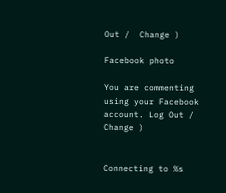Out /  Change )

Facebook photo

You are commenting using your Facebook account. Log Out /  Change )


Connecting to %s